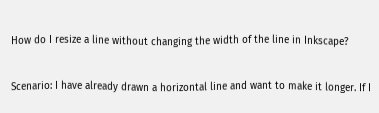How do I resize a line without changing the width of the line in Inkscape?

Scenario: I have already drawn a horizontal line and want to make it longer. If I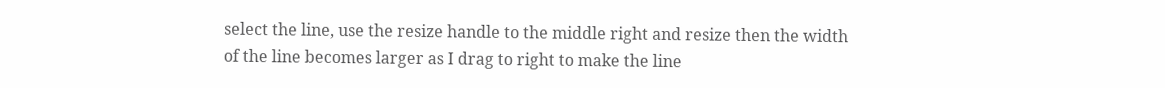select the line, use the resize handle to the middle right and resize then the width of the line becomes larger as I drag to right to make the line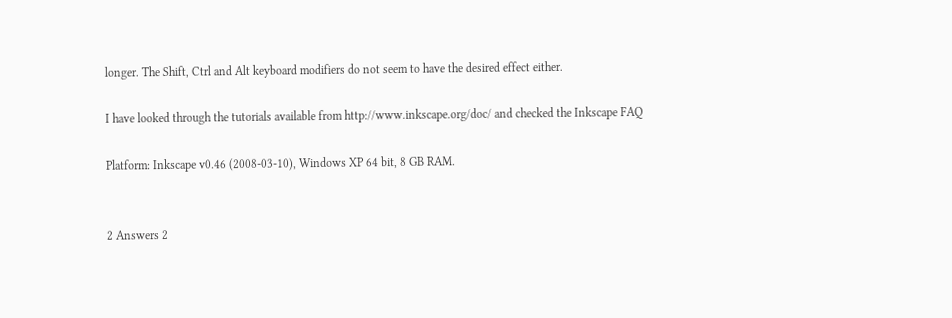longer. The Shift, Ctrl and Alt keyboard modifiers do not seem to have the desired effect either.

I have looked through the tutorials available from http://www.inkscape.org/doc/ and checked the Inkscape FAQ

Platform: Inkscape v0.46 (2008-03-10), Windows XP 64 bit, 8 GB RAM.


2 Answers 2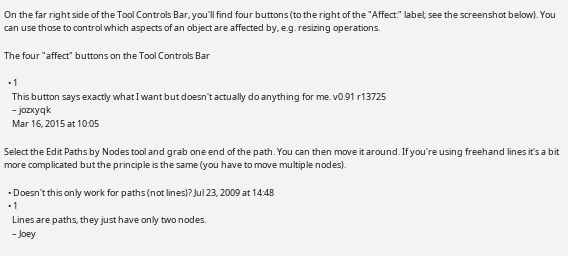On the far right side of the Tool Controls Bar, you'll find four buttons (to the right of the "Affect:" label; see the screenshot below). You can use those to control which aspects of an object are affected by, e.g. resizing operations.

The four "affect" buttons on the Tool Controls Bar

  • 1
    This button says exactly what I want but doesn't actually do anything for me. v0.91 r13725
    – jozxyqk
    Mar 16, 2015 at 10:05

Select the Edit Paths by Nodes tool and grab one end of the path. You can then move it around. If you're using freehand lines it's a bit more complicated but the principle is the same (you have to move multiple nodes).

  • Doesn't this only work for paths (not lines)? Jul 23, 2009 at 14:48
  • 1
    Lines are paths, they just have only two nodes.
    – Joey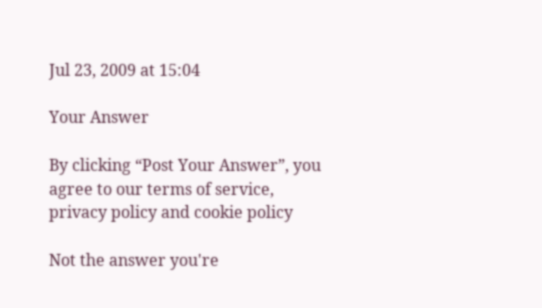Jul 23, 2009 at 15:04

Your Answer

By clicking “Post Your Answer”, you agree to our terms of service, privacy policy and cookie policy

Not the answer you're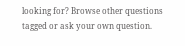looking for? Browse other questions tagged or ask your own question.